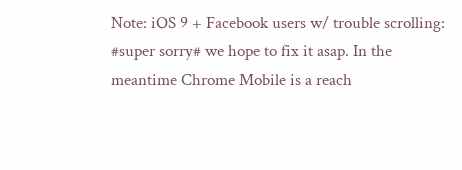Note: iOS 9 + Facebook users w/ trouble scrolling: #super sorry# we hope to fix it asap. In the meantime Chrome Mobile is a reach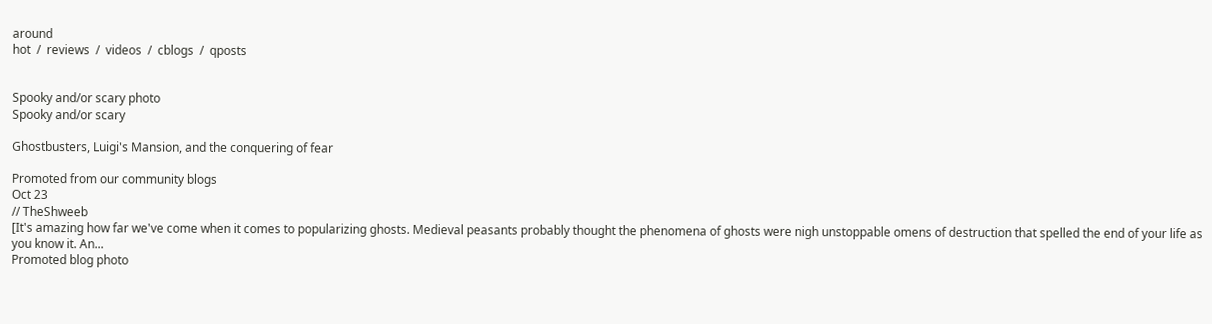around
hot  /  reviews  /  videos  /  cblogs  /  qposts


Spooky and/or scary photo
Spooky and/or scary

Ghostbusters, Luigi's Mansion, and the conquering of fear

Promoted from our community blogs
Oct 23
// TheShweeb
[It's amazing how far we've come when it comes to popularizing ghosts. Medieval peasants probably thought the phenomena of ghosts were nigh unstoppable omens of destruction that spelled the end of your life as you know it. An...
Promoted blog photo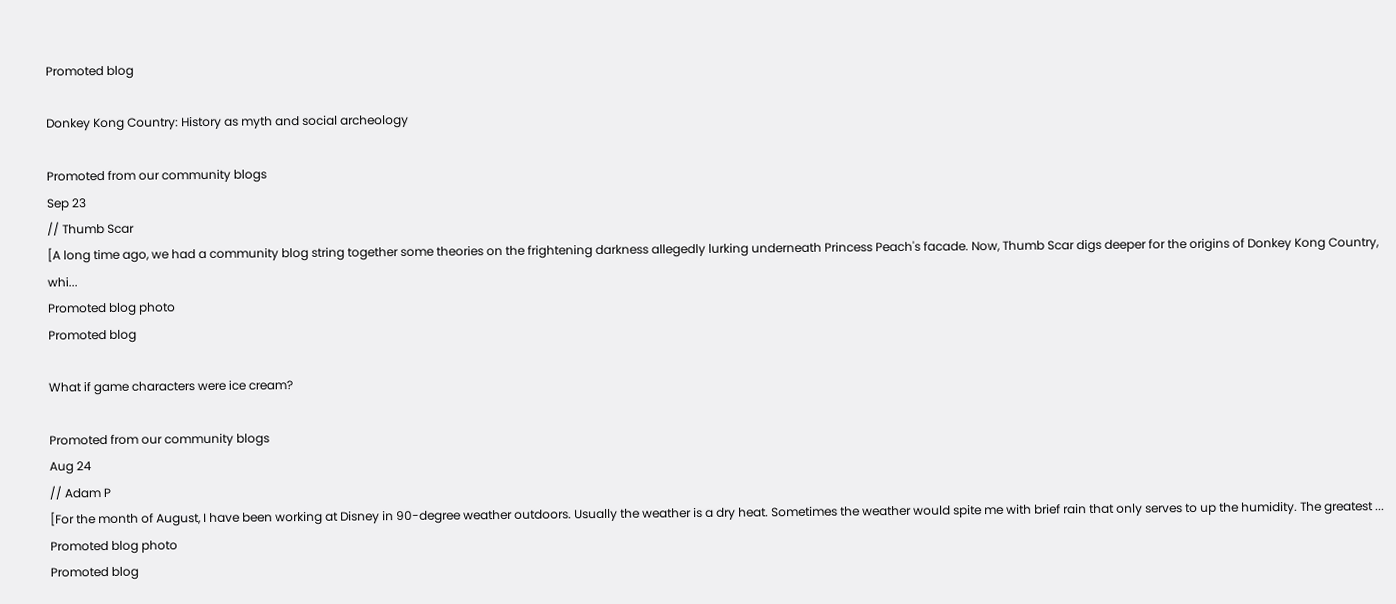Promoted blog

Donkey Kong Country: History as myth and social archeology

Promoted from our community blogs
Sep 23
// Thumb Scar
[A long time ago, we had a community blog string together some theories on the frightening darkness allegedly lurking underneath Princess Peach's facade. Now, Thumb Scar digs deeper for the origins of Donkey Kong Country, whi...
Promoted blog photo
Promoted blog

What if game characters were ice cream?

Promoted from our community blogs
Aug 24
// Adam P
[For the month of August, I have been working at Disney in 90-degree weather outdoors. Usually the weather is a dry heat. Sometimes the weather would spite me with brief rain that only serves to up the humidity. The greatest ...
Promoted blog photo
Promoted blog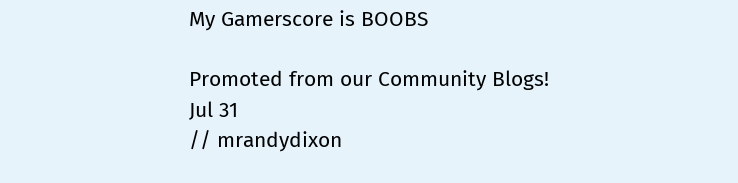My Gamerscore is BOOBS

Promoted from our Community Blogs!
Jul 31
// mrandydixon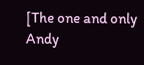[The one and only Andy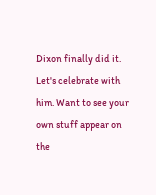Dixon finally did it. Let's celebrate with him. Want to see your own stuff appear on the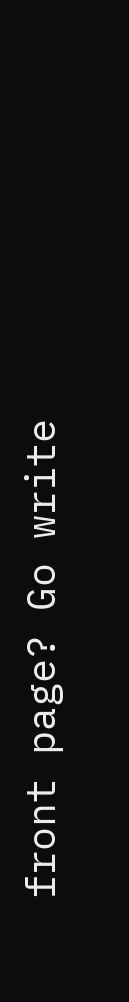front page? Go write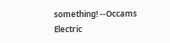something! --Occams Electric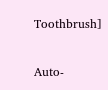Toothbrush]

Auto-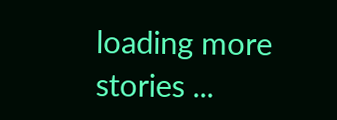loading more stories ...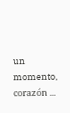un momento, corazón ...